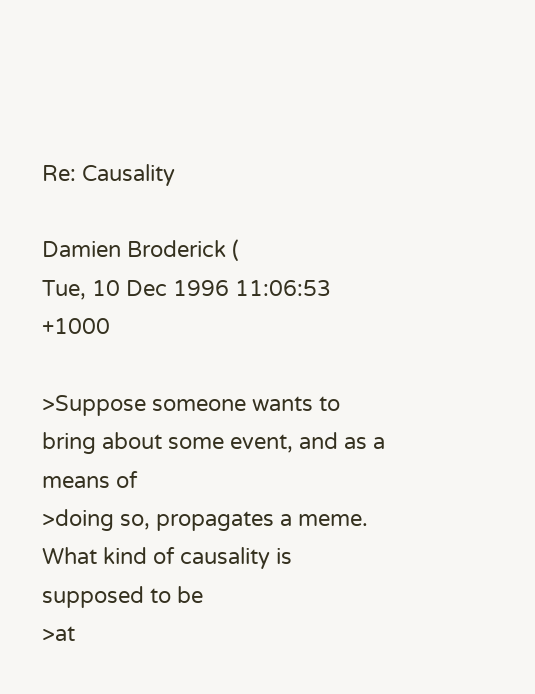Re: Causality

Damien Broderick (
Tue, 10 Dec 1996 11:06:53 +1000

>Suppose someone wants to bring about some event, and as a means of
>doing so, propagates a meme. What kind of causality is supposed to be
>at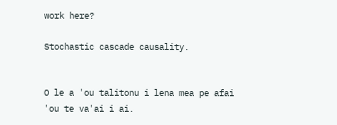work here?

Stochastic cascade causality.


O le a 'ou talitonu i lena mea pe afai 'ou te va'ai i ai.